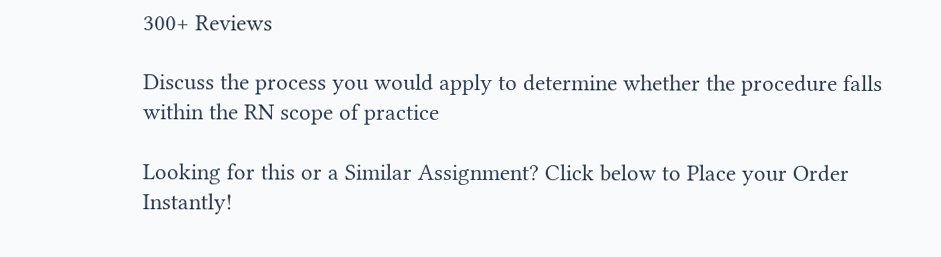300+ Reviews

Discuss the process you would apply to determine whether the procedure falls within the RN scope of practice

Looking for this or a Similar Assignment? Click below to Place your Order Instantly!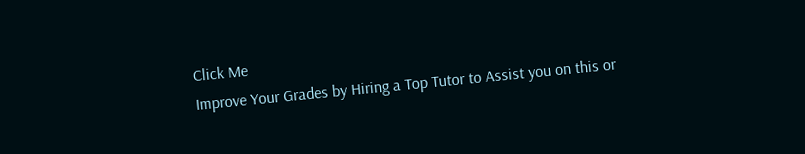Click Me
Improve Your Grades by Hiring a Top Tutor to Assist you on this or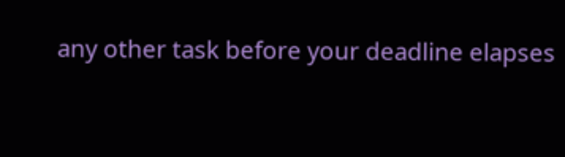any other task before your deadline elapses